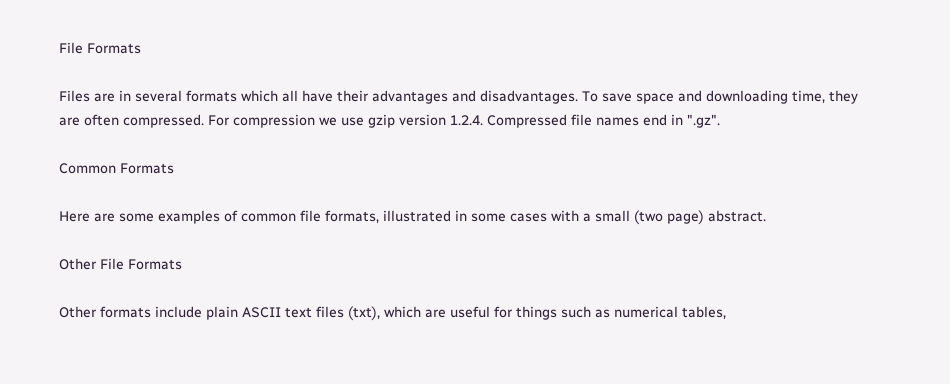File Formats

Files are in several formats which all have their advantages and disadvantages. To save space and downloading time, they are often compressed. For compression we use gzip version 1.2.4. Compressed file names end in ".gz".

Common Formats

Here are some examples of common file formats, illustrated in some cases with a small (two page) abstract.

Other File Formats

Other formats include plain ASCII text files (txt), which are useful for things such as numerical tables,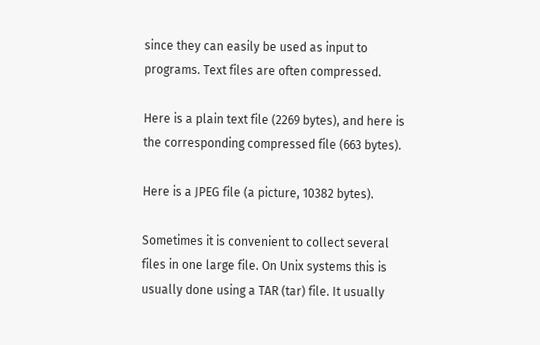since they can easily be used as input to programs. Text files are often compressed.

Here is a plain text file (2269 bytes), and here is the corresponding compressed file (663 bytes).

Here is a JPEG file (a picture, 10382 bytes).

Sometimes it is convenient to collect several files in one large file. On Unix systems this is usually done using a TAR (tar) file. It usually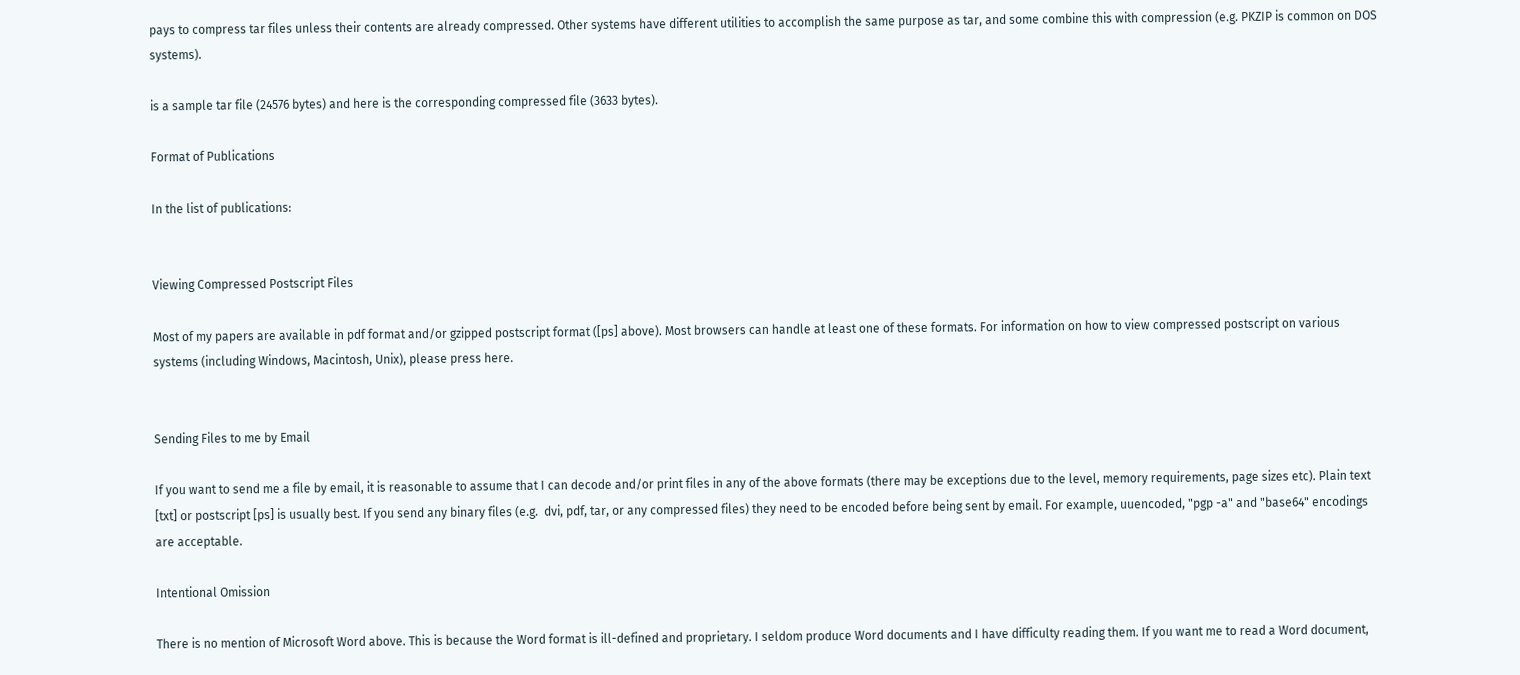pays to compress tar files unless their contents are already compressed. Other systems have different utilities to accomplish the same purpose as tar, and some combine this with compression (e.g. PKZIP is common on DOS systems).

is a sample tar file (24576 bytes) and here is the corresponding compressed file (3633 bytes).

Format of Publications

In the list of publications:


Viewing Compressed Postscript Files

Most of my papers are available in pdf format and/or gzipped postscript format ([ps] above). Most browsers can handle at least one of these formats. For information on how to view compressed postscript on various systems (including Windows, Macintosh, Unix), please press here.


Sending Files to me by Email

If you want to send me a file by email, it is reasonable to assume that I can decode and/or print files in any of the above formats (there may be exceptions due to the level, memory requirements, page sizes etc). Plain text [txt] or postscript [ps] is usually best. If you send any binary files (e.g.  dvi, pdf, tar, or any compressed files) they need to be encoded before being sent by email. For example, uuencoded, "pgp -a" and "base64" encodings are acceptable.

Intentional Omission

There is no mention of Microsoft Word above. This is because the Word format is ill-defined and proprietary. I seldom produce Word documents and I have difficulty reading them. If you want me to read a Word document,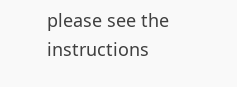please see the instructions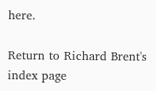here.

Return to Richard Brent's index page